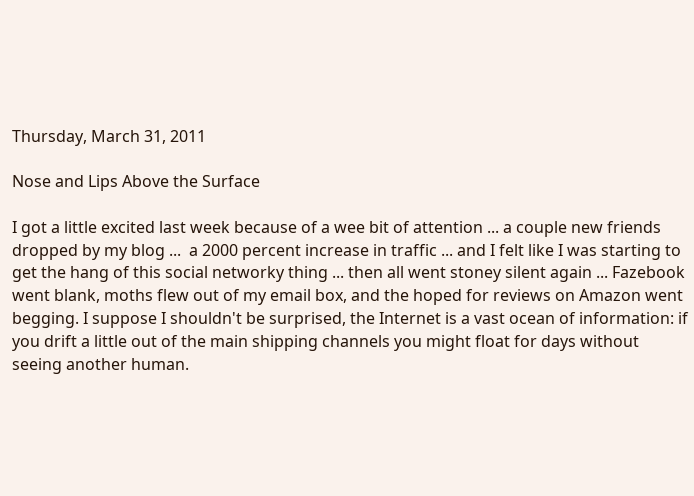Thursday, March 31, 2011

Nose and Lips Above the Surface

I got a little excited last week because of a wee bit of attention ... a couple new friends dropped by my blog ...  a 2000 percent increase in traffic ... and I felt like I was starting to get the hang of this social networky thing ... then all went stoney silent again ... Fazebook went blank, moths flew out of my email box, and the hoped for reviews on Amazon went begging. I suppose I shouldn't be surprised, the Internet is a vast ocean of information: if you drift a little out of the main shipping channels you might float for days without seeing another human.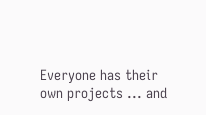Everyone has their own projects ... and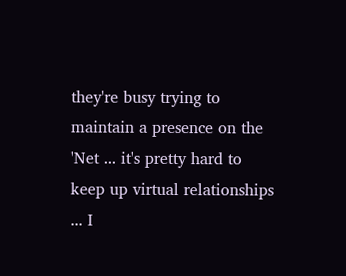they're busy trying to maintain a presence on the 'Net ... it's pretty hard to keep up virtual relationships ... I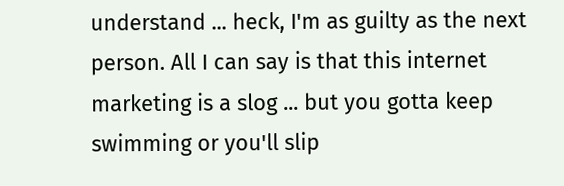understand ... heck, I'm as guilty as the next person. All I can say is that this internet marketing is a slog ... but you gotta keep swimming or you'll slip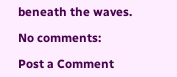beneath the waves.

No comments:

Post a Comment